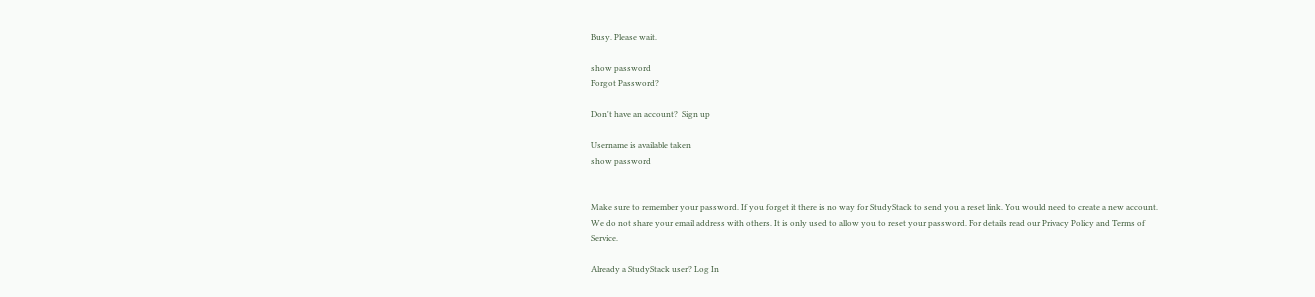Busy. Please wait.

show password
Forgot Password?

Don't have an account?  Sign up

Username is available taken
show password


Make sure to remember your password. If you forget it there is no way for StudyStack to send you a reset link. You would need to create a new account.
We do not share your email address with others. It is only used to allow you to reset your password. For details read our Privacy Policy and Terms of Service.

Already a StudyStack user? Log In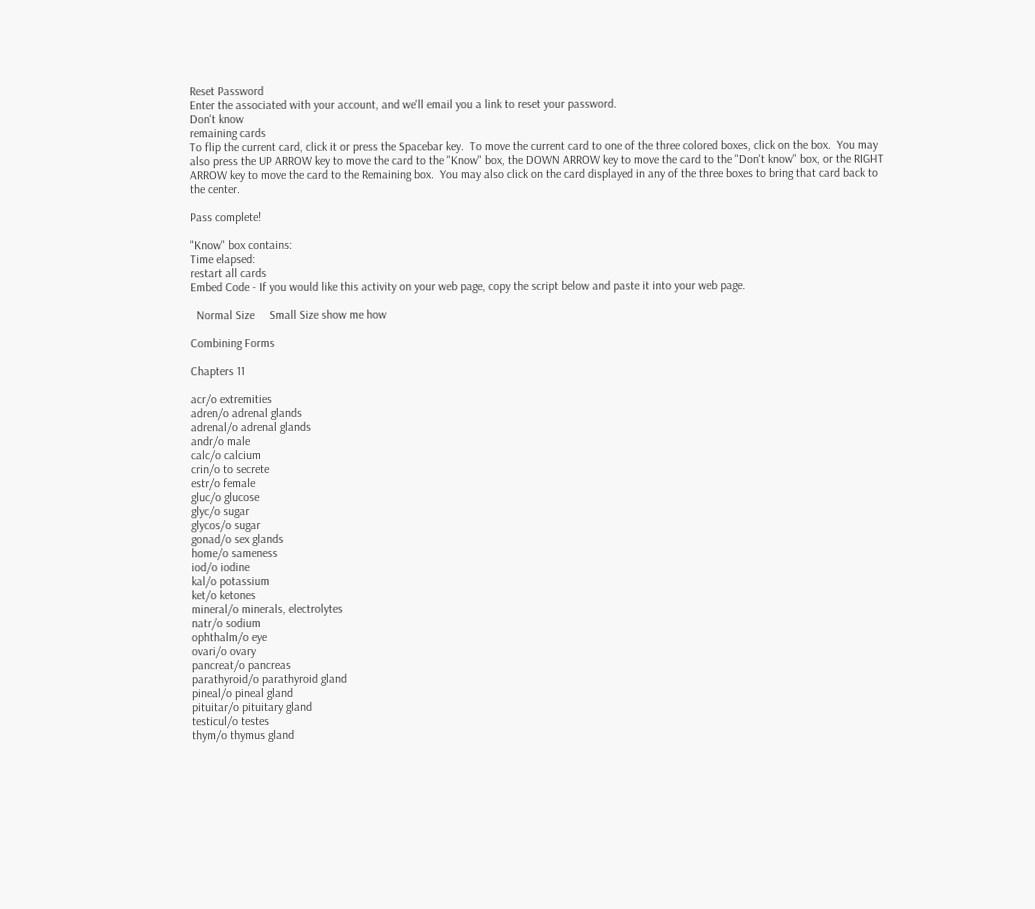Reset Password
Enter the associated with your account, and we'll email you a link to reset your password.
Don't know
remaining cards
To flip the current card, click it or press the Spacebar key.  To move the current card to one of the three colored boxes, click on the box.  You may also press the UP ARROW key to move the card to the "Know" box, the DOWN ARROW key to move the card to the "Don't know" box, or the RIGHT ARROW key to move the card to the Remaining box.  You may also click on the card displayed in any of the three boxes to bring that card back to the center.

Pass complete!

"Know" box contains:
Time elapsed:
restart all cards
Embed Code - If you would like this activity on your web page, copy the script below and paste it into your web page.

  Normal Size     Small Size show me how

Combining Forms

Chapters 11

acr/o extremities
adren/o adrenal glands
adrenal/o adrenal glands
andr/o male
calc/o calcium
crin/o to secrete
estr/o female
gluc/o glucose
glyc/o sugar
glycos/o sugar
gonad/o sex glands
home/o sameness
iod/o iodine
kal/o potassium
ket/o ketones
mineral/o minerals, electrolytes
natr/o sodium
ophthalm/o eye
ovari/o ovary
pancreat/o pancreas
parathyroid/o parathyroid gland
pineal/o pineal gland
pituitar/o pituitary gland
testicul/o testes
thym/o thymus gland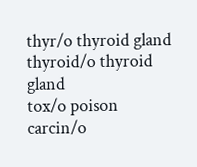thyr/o thyroid gland
thyroid/o thyroid gland
tox/o poison
carcin/o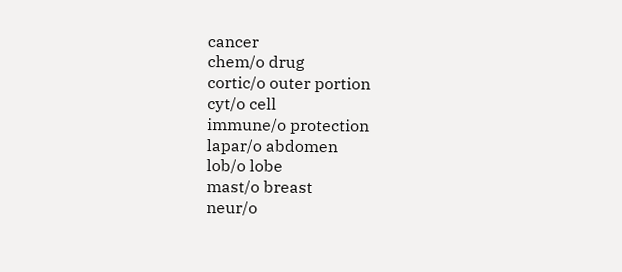cancer
chem/o drug
cortic/o outer portion
cyt/o cell
immune/o protection
lapar/o abdomen
lob/o lobe
mast/o breast
neur/o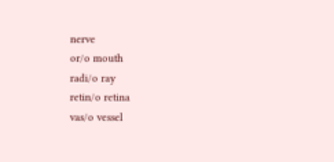nerve
or/o mouth
radi/o ray
retin/o retina
vas/o vessel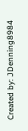Created by: JDenning8984